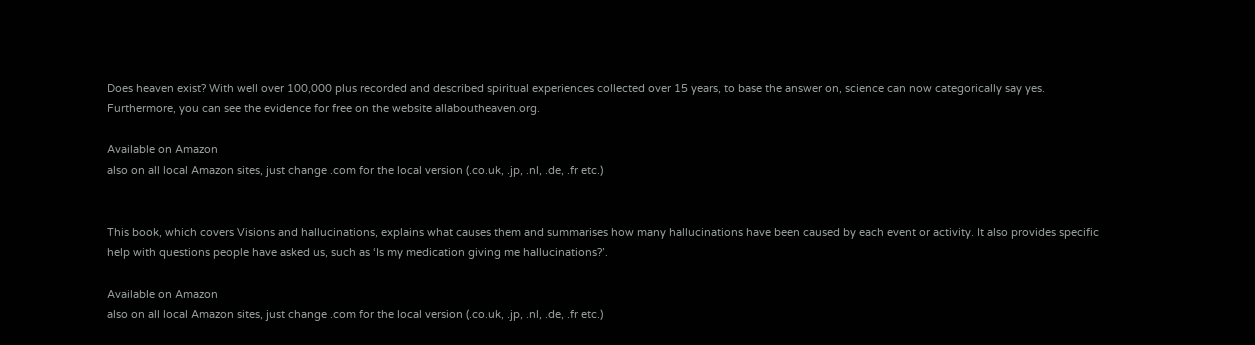Does heaven exist? With well over 100,000 plus recorded and described spiritual experiences collected over 15 years, to base the answer on, science can now categorically say yes. Furthermore, you can see the evidence for free on the website allaboutheaven.org.

Available on Amazon
also on all local Amazon sites, just change .com for the local version (.co.uk, .jp, .nl, .de, .fr etc.)


This book, which covers Visions and hallucinations, explains what causes them and summarises how many hallucinations have been caused by each event or activity. It also provides specific help with questions people have asked us, such as ‘Is my medication giving me hallucinations?’.

Available on Amazon
also on all local Amazon sites, just change .com for the local version (.co.uk, .jp, .nl, .de, .fr etc.)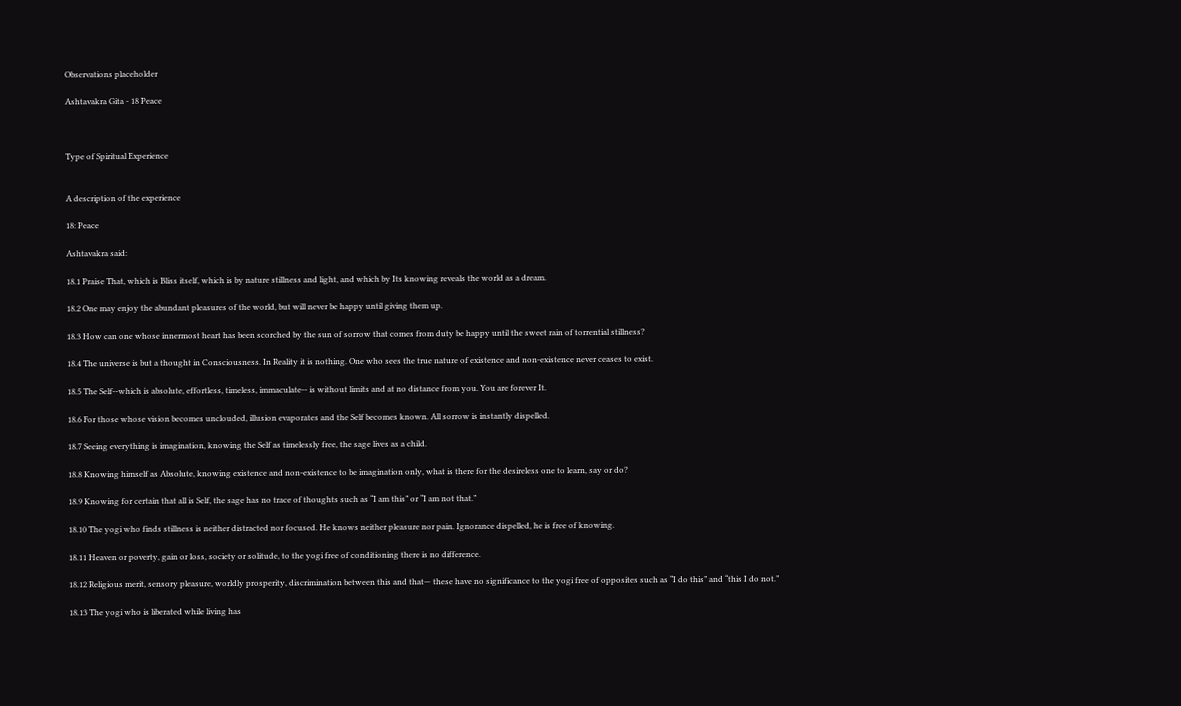Observations placeholder

Ashtavakra Gita - 18 Peace



Type of Spiritual Experience


A description of the experience

18: Peace

Ashtavakra said:

18.1 Praise That, which is Bliss itself, which is by nature stillness and light, and which by Its knowing reveals the world as a dream.

18.2 One may enjoy the abundant pleasures of the world, but will never be happy until giving them up.

18.3 How can one whose innermost heart has been scorched by the sun of sorrow that comes from duty be happy until the sweet rain of torrential stillness?

18.4 The universe is but a thought in Consciousness. In Reality it is nothing. One who sees the true nature of existence and non-existence never ceases to exist.

18.5 The Self--which is absolute, effortless, timeless, immaculate-- is without limits and at no distance from you. You are forever It.

18.6 For those whose vision becomes unclouded, illusion evaporates and the Self becomes known. All sorrow is instantly dispelled.

18.7 Seeing everything is imagination, knowing the Self as timelessly free, the sage lives as a child.

18.8 Knowing himself as Absolute, knowing existence and non-existence to be imagination only, what is there for the desireless one to learn, say or do?

18.9 Knowing for certain that all is Self, the sage has no trace of thoughts such as “I am this” or “I am not that.”

18.10 The yogi who finds stillness is neither distracted nor focused. He knows neither pleasure nor pain. Ignorance dispelled, he is free of knowing.

18.11 Heaven or poverty, gain or loss, society or solitude, to the yogi free of conditioning there is no difference.

18.12 Religious merit, sensory pleasure, worldly prosperity, discrimination between this and that— these have no significance to the yogi free of opposites such as “I do this” and “this I do not.”

18.13 The yogi who is liberated while living has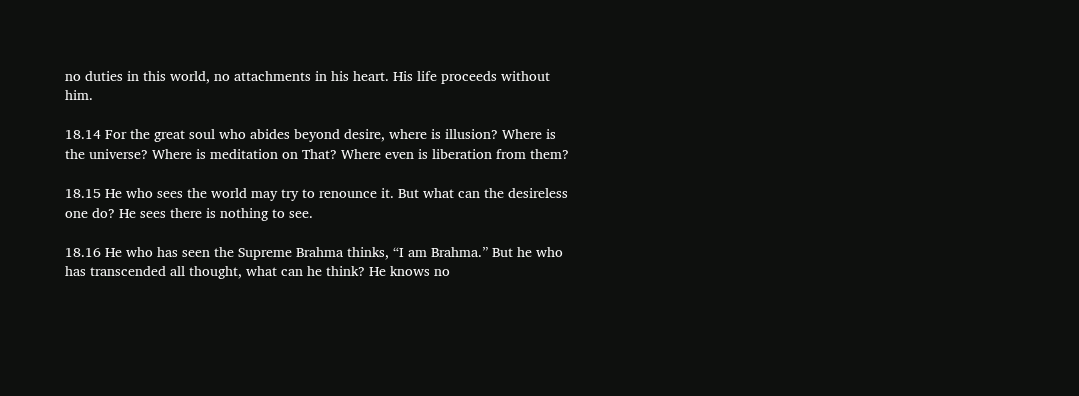no duties in this world, no attachments in his heart. His life proceeds without him.

18.14 For the great soul who abides beyond desire, where is illusion? Where is the universe? Where is meditation on That? Where even is liberation from them?

18.15 He who sees the world may try to renounce it. But what can the desireless one do? He sees there is nothing to see.

18.16 He who has seen the Supreme Brahma thinks, “I am Brahma.” But he who has transcended all thought, what can he think? He knows no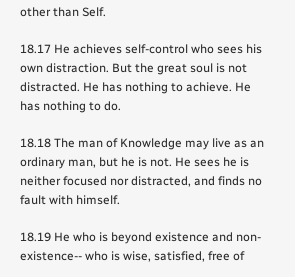other than Self.

18.17 He achieves self-control who sees his own distraction. But the great soul is not distracted. He has nothing to achieve. He has nothing to do.

18.18 The man of Knowledge may live as an ordinary man, but he is not. He sees he is neither focused nor distracted, and finds no fault with himself.

18.19 He who is beyond existence and non-existence-- who is wise, satisfied, free of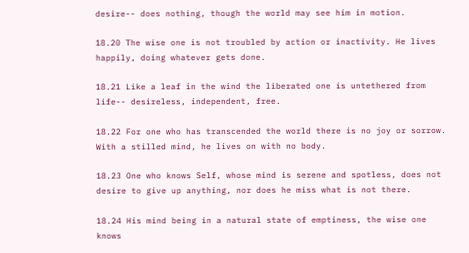desire-- does nothing, though the world may see him in motion.

18.20 The wise one is not troubled by action or inactivity. He lives happily, doing whatever gets done.

18.21 Like a leaf in the wind the liberated one is untethered from life-- desireless, independent, free.

18.22 For one who has transcended the world there is no joy or sorrow. With a stilled mind, he lives on with no body.

18.23 One who knows Self, whose mind is serene and spotless, does not desire to give up anything, nor does he miss what is not there.

18.24 His mind being in a natural state of emptiness, the wise one knows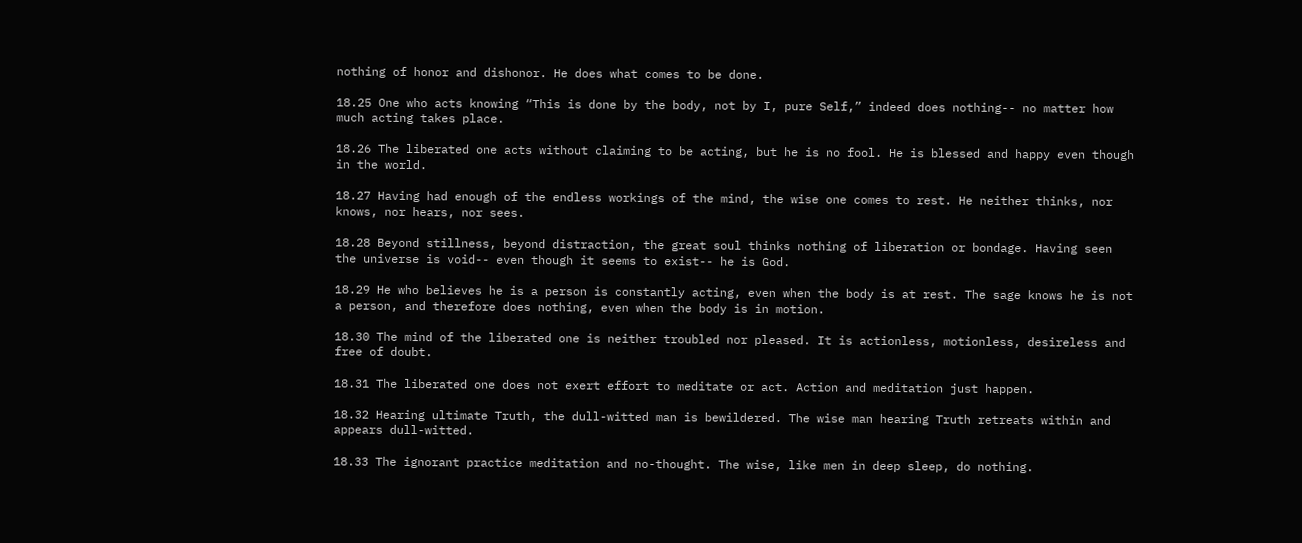nothing of honor and dishonor. He does what comes to be done.

18.25 One who acts knowing “This is done by the body, not by I, pure Self,” indeed does nothing-- no matter how much acting takes place.

18.26 The liberated one acts without claiming to be acting, but he is no fool. He is blessed and happy even though in the world.

18.27 Having had enough of the endless workings of the mind, the wise one comes to rest. He neither thinks, nor knows, nor hears, nor sees.

18.28 Beyond stillness, beyond distraction, the great soul thinks nothing of liberation or bondage. Having seen the universe is void-- even though it seems to exist-- he is God.

18.29 He who believes he is a person is constantly acting, even when the body is at rest. The sage knows he is not a person, and therefore does nothing, even when the body is in motion.

18.30 The mind of the liberated one is neither troubled nor pleased. It is actionless, motionless, desireless and free of doubt.

18.31 The liberated one does not exert effort to meditate or act. Action and meditation just happen.

18.32 Hearing ultimate Truth, the dull-witted man is bewildered. The wise man hearing Truth retreats within and appears dull-witted.

18.33 The ignorant practice meditation and no-thought. The wise, like men in deep sleep, do nothing.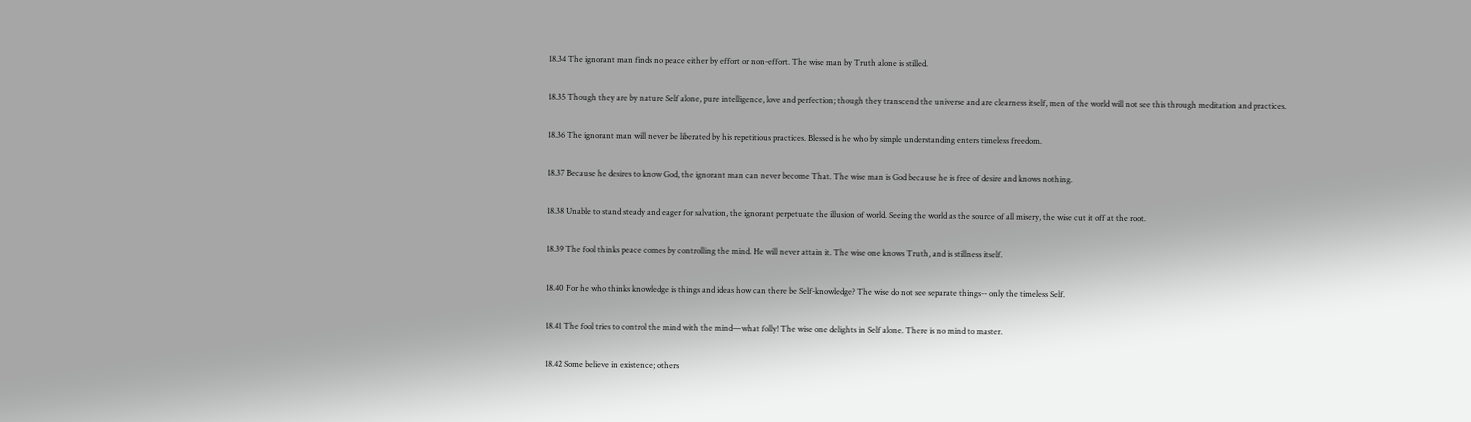18.34 The ignorant man finds no peace either by effort or non-effort. The wise man by Truth alone is stilled.

18.35 Though they are by nature Self alone, pure intelligence, love and perfection; though they transcend the universe and are clearness itself, men of the world will not see this through meditation and practices.

18.36 The ignorant man will never be liberated by his repetitious practices. Blessed is he who by simple understanding enters timeless freedom.

18.37 Because he desires to know God, the ignorant man can never become That. The wise man is God because he is free of desire and knows nothing.

18.38 Unable to stand steady and eager for salvation, the ignorant perpetuate the illusion of world. Seeing the world as the source of all misery, the wise cut it off at the root.

18.39 The fool thinks peace comes by controlling the mind. He will never attain it. The wise one knows Truth, and is stillness itself.

18.40 For he who thinks knowledge is things and ideas how can there be Self-knowledge? The wise do not see separate things-- only the timeless Self.

18.41 The fool tries to control the mind with the mind—what folly! The wise one delights in Self alone. There is no mind to master.

18.42 Some believe in existence; others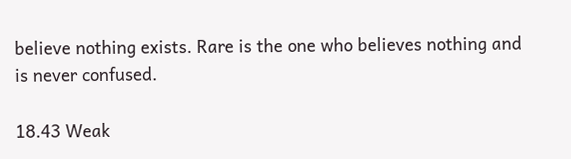believe nothing exists. Rare is the one who believes nothing and is never confused.

18.43 Weak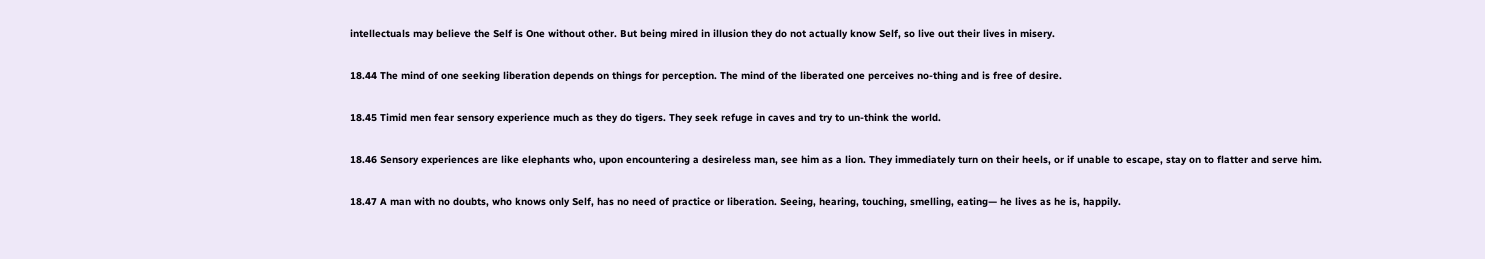intellectuals may believe the Self is One without other. But being mired in illusion they do not actually know Self, so live out their lives in misery.

18.44 The mind of one seeking liberation depends on things for perception. The mind of the liberated one perceives no-thing and is free of desire.

18.45 Timid men fear sensory experience much as they do tigers. They seek refuge in caves and try to un-think the world.

18.46 Sensory experiences are like elephants who, upon encountering a desireless man, see him as a lion. They immediately turn on their heels, or if unable to escape, stay on to flatter and serve him.

18.47 A man with no doubts, who knows only Self, has no need of practice or liberation. Seeing, hearing, touching, smelling, eating— he lives as he is, happily.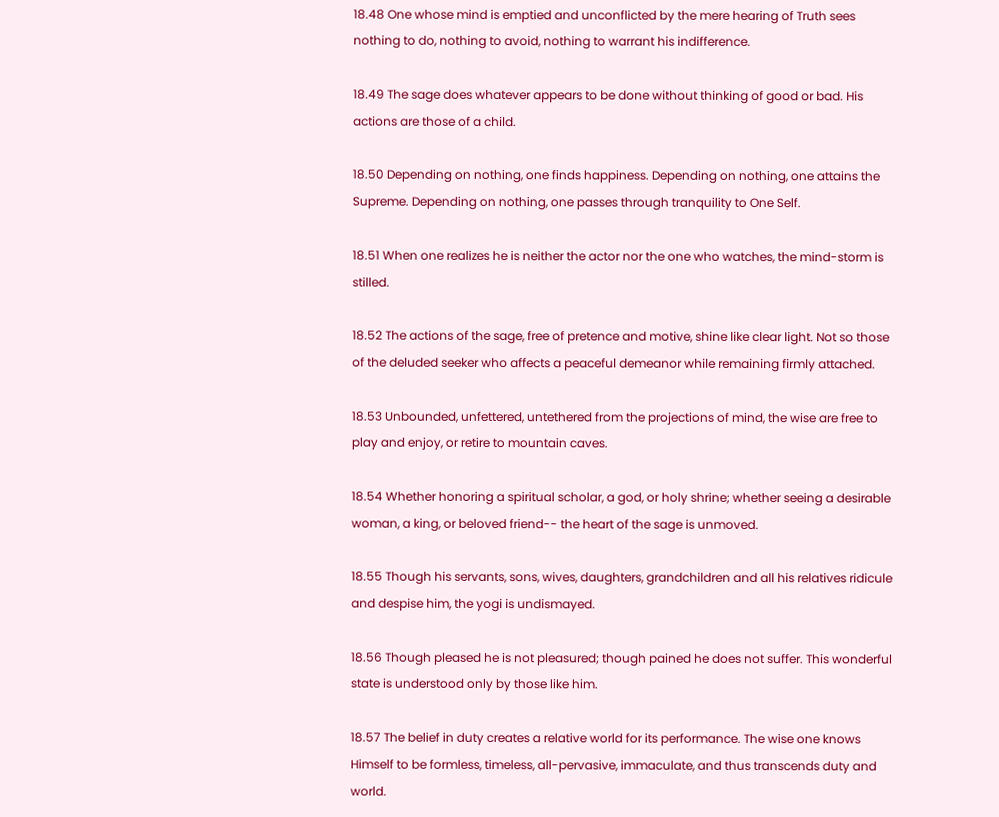18.48 One whose mind is emptied and unconflicted by the mere hearing of Truth sees nothing to do, nothing to avoid, nothing to warrant his indifference.

18.49 The sage does whatever appears to be done without thinking of good or bad. His actions are those of a child.

18.50 Depending on nothing, one finds happiness. Depending on nothing, one attains the Supreme. Depending on nothing, one passes through tranquility to One Self.

18.51 When one realizes he is neither the actor nor the one who watches, the mind-storm is stilled.

18.52 The actions of the sage, free of pretence and motive, shine like clear light. Not so those of the deluded seeker who affects a peaceful demeanor while remaining firmly attached.

18.53 Unbounded, unfettered, untethered from the projections of mind, the wise are free to play and enjoy, or retire to mountain caves.

18.54 Whether honoring a spiritual scholar, a god, or holy shrine; whether seeing a desirable woman, a king, or beloved friend-- the heart of the sage is unmoved.

18.55 Though his servants, sons, wives, daughters, grandchildren and all his relatives ridicule and despise him, the yogi is undismayed.

18.56 Though pleased he is not pleasured; though pained he does not suffer. This wonderful state is understood only by those like him.

18.57 The belief in duty creates a relative world for its performance. The wise one knows Himself to be formless, timeless, all-pervasive, immaculate, and thus transcends duty and world.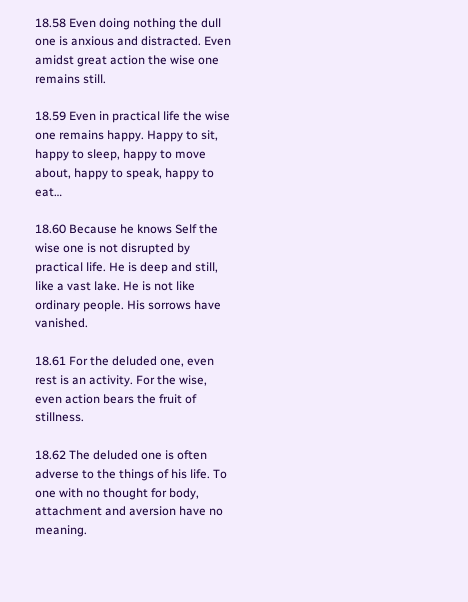18.58 Even doing nothing the dull one is anxious and distracted. Even amidst great action the wise one remains still.

18.59 Even in practical life the wise one remains happy. Happy to sit, happy to sleep, happy to move about, happy to speak, happy to eat…

18.60 Because he knows Self the wise one is not disrupted by practical life. He is deep and still, like a vast lake. He is not like ordinary people. His sorrows have vanished.

18.61 For the deluded one, even rest is an activity. For the wise, even action bears the fruit of stillness.

18.62 The deluded one is often adverse to the things of his life. To one with no thought for body, attachment and aversion have no meaning.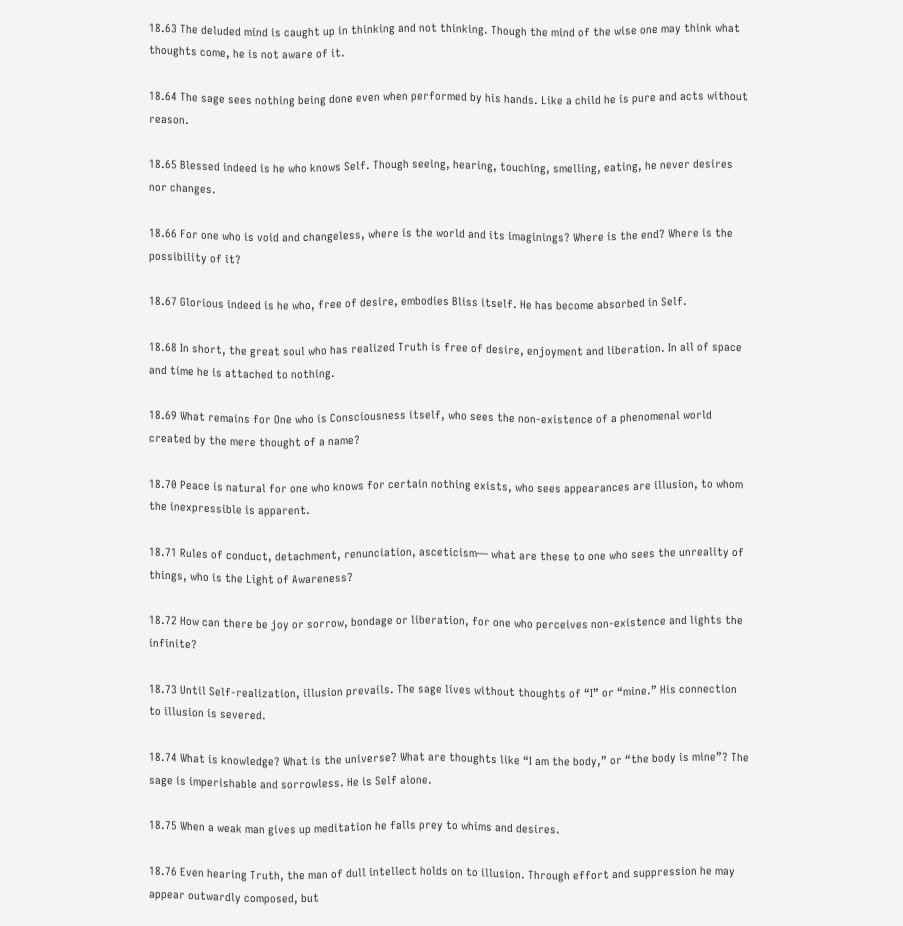18.63 The deluded mind is caught up in thinking and not thinking. Though the mind of the wise one may think what thoughts come, he is not aware of it.

18.64 The sage sees nothing being done even when performed by his hands. Like a child he is pure and acts without reason.

18.65 Blessed indeed is he who knows Self. Though seeing, hearing, touching, smelling, eating, he never desires nor changes.

18.66 For one who is void and changeless, where is the world and its imaginings? Where is the end? Where is the possibility of it?

18.67 Glorious indeed is he who, free of desire, embodies Bliss itself. He has become absorbed in Self.

18.68 In short, the great soul who has realized Truth is free of desire, enjoyment and liberation. In all of space and time he is attached to nothing.

18.69 What remains for One who is Consciousness itself, who sees the non-existence of a phenomenal world created by the mere thought of a name?

18.70 Peace is natural for one who knows for certain nothing exists, who sees appearances are illusion, to whom the inexpressible is apparent.

18.71 Rules of conduct, detachment, renunciation, asceticism— what are these to one who sees the unreality of things, who is the Light of Awareness?

18.72 How can there be joy or sorrow, bondage or liberation, for one who perceives non-existence and lights the infinite?

18.73 Until Self-realization, illusion prevails. The sage lives without thoughts of “I” or “mine.” His connection to illusion is severed.

18.74 What is knowledge? What is the universe? What are thoughts like “I am the body,” or “the body is mine”? The sage is imperishable and sorrowless. He is Self alone.

18.75 When a weak man gives up meditation he falls prey to whims and desires.

18.76 Even hearing Truth, the man of dull intellect holds on to illusion. Through effort and suppression he may appear outwardly composed, but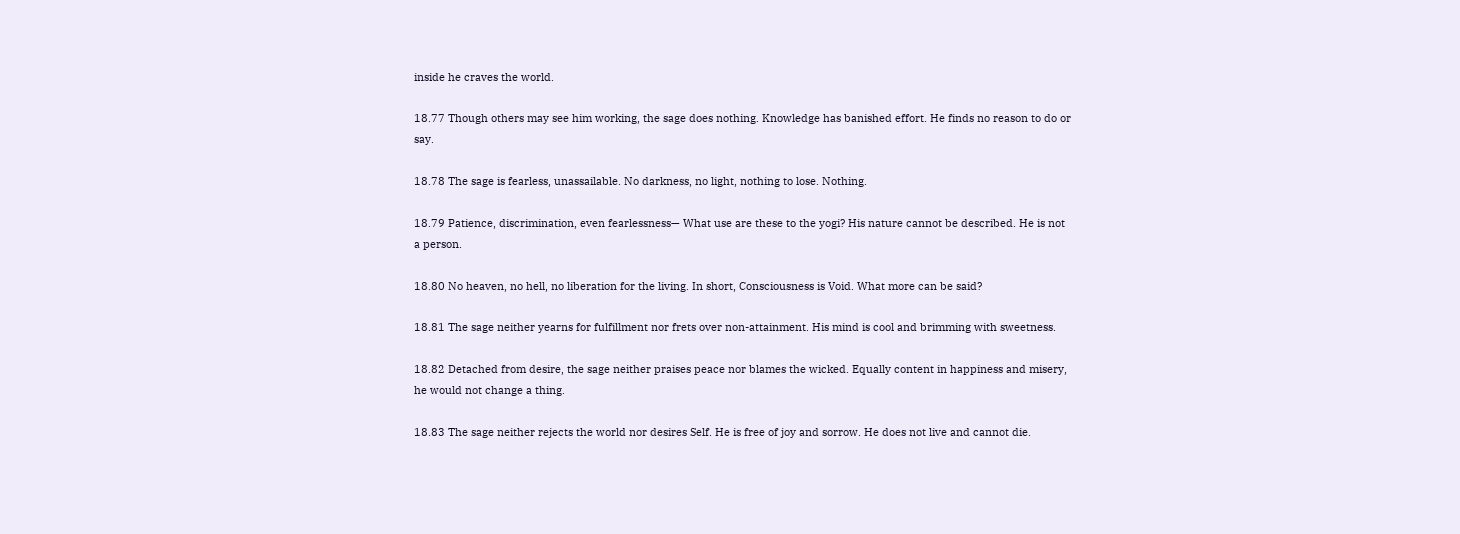inside he craves the world.

18.77 Though others may see him working, the sage does nothing. Knowledge has banished effort. He finds no reason to do or say.

18.78 The sage is fearless, unassailable. No darkness, no light, nothing to lose. Nothing.

18.79 Patience, discrimination, even fearlessness— What use are these to the yogi? His nature cannot be described. He is not a person.

18.80 No heaven, no hell, no liberation for the living. In short, Consciousness is Void. What more can be said?

18.81 The sage neither yearns for fulfillment nor frets over non-attainment. His mind is cool and brimming with sweetness.

18.82 Detached from desire, the sage neither praises peace nor blames the wicked. Equally content in happiness and misery, he would not change a thing.

18.83 The sage neither rejects the world nor desires Self. He is free of joy and sorrow. He does not live and cannot die.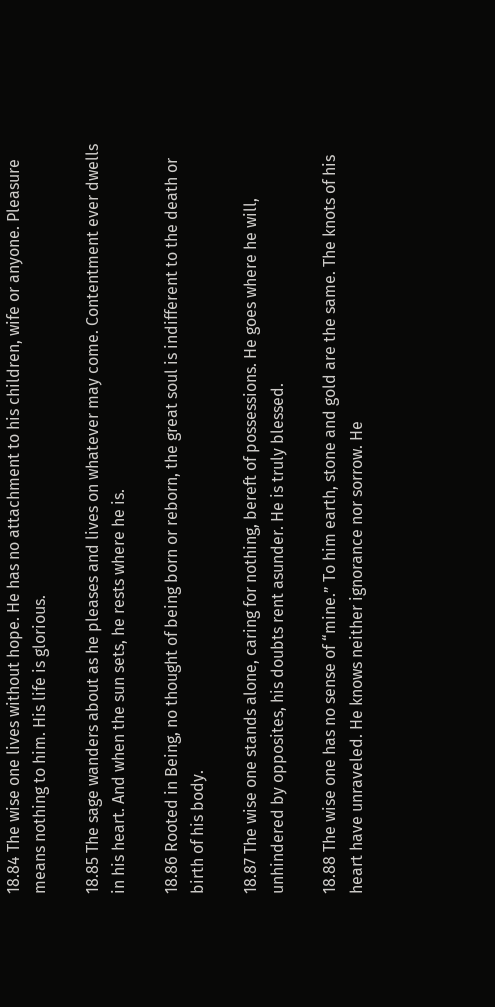18.84 The wise one lives without hope. He has no attachment to his children, wife or anyone. Pleasure means nothing to him. His life is glorious.

18.85 The sage wanders about as he pleases and lives on whatever may come. Contentment ever dwells in his heart. And when the sun sets, he rests where he is.

18.86 Rooted in Being, no thought of being born or reborn, the great soul is indifferent to the death or birth of his body.

18.87 The wise one stands alone, caring for nothing, bereft of possessions. He goes where he will, unhindered by opposites, his doubts rent asunder. He is truly blessed.

18.88 The wise one has no sense of “mine.” To him earth, stone and gold are the same. The knots of his heart have unraveled. He knows neither ignorance nor sorrow. He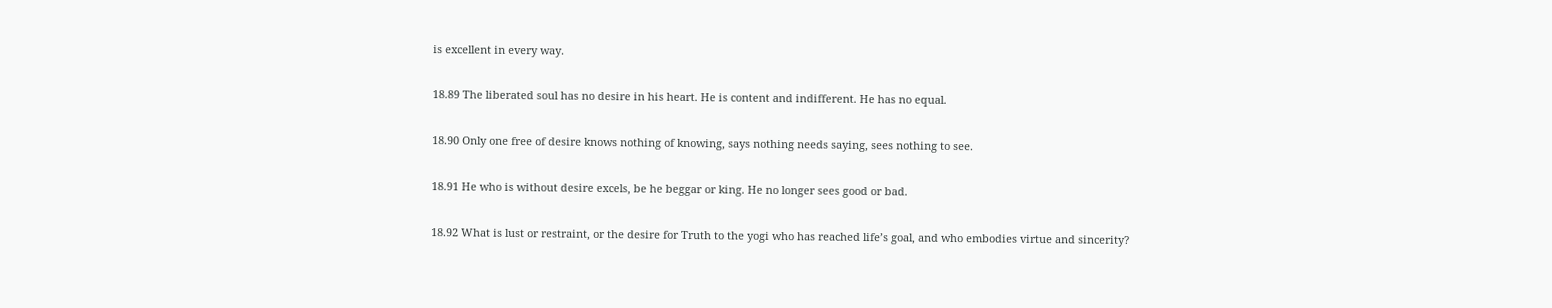is excellent in every way.

18.89 The liberated soul has no desire in his heart. He is content and indifferent. He has no equal.

18.90 Only one free of desire knows nothing of knowing, says nothing needs saying, sees nothing to see.

18.91 He who is without desire excels, be he beggar or king. He no longer sees good or bad.

18.92 What is lust or restraint, or the desire for Truth to the yogi who has reached life’s goal, and who embodies virtue and sincerity?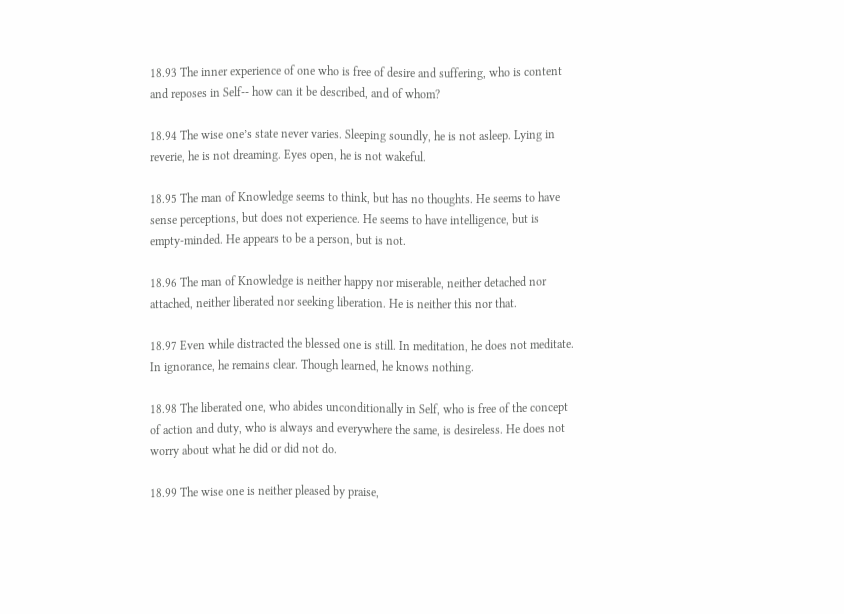18.93 The inner experience of one who is free of desire and suffering, who is content and reposes in Self-- how can it be described, and of whom?

18.94 The wise one’s state never varies. Sleeping soundly, he is not asleep. Lying in reverie, he is not dreaming. Eyes open, he is not wakeful.

18.95 The man of Knowledge seems to think, but has no thoughts. He seems to have sense perceptions, but does not experience. He seems to have intelligence, but is empty-minded. He appears to be a person, but is not.

18.96 The man of Knowledge is neither happy nor miserable, neither detached nor attached, neither liberated nor seeking liberation. He is neither this nor that.

18.97 Even while distracted the blessed one is still. In meditation, he does not meditate. In ignorance, he remains clear. Though learned, he knows nothing.

18.98 The liberated one, who abides unconditionally in Self, who is free of the concept of action and duty, who is always and everywhere the same, is desireless. He does not worry about what he did or did not do.

18.99 The wise one is neither pleased by praise,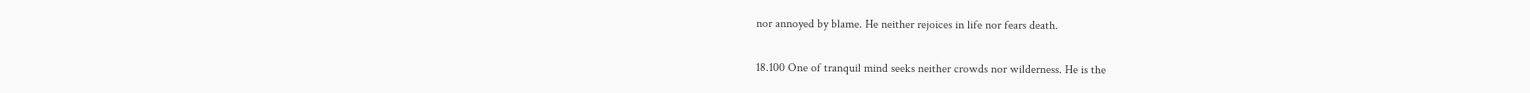nor annoyed by blame. He neither rejoices in life nor fears death.

18.100 One of tranquil mind seeks neither crowds nor wilderness. He is the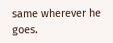same wherever he goes.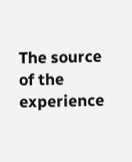The source of the experience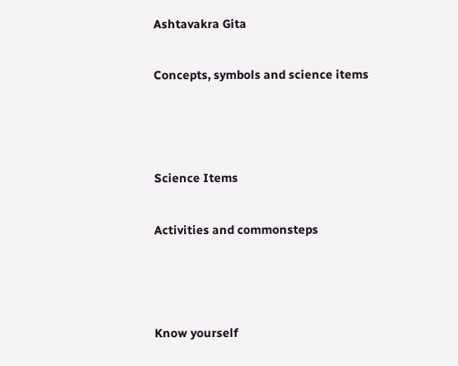Ashtavakra Gita

Concepts, symbols and science items



Science Items

Activities and commonsteps



Know yourself